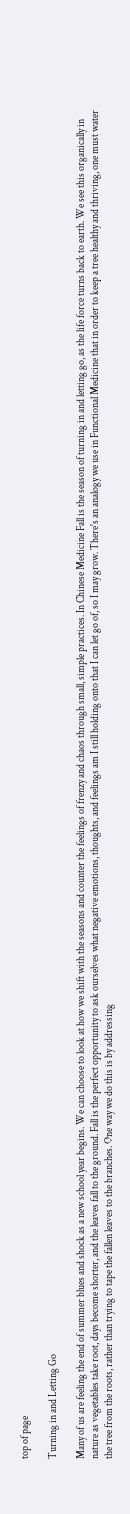top of page

Turning in and Letting Go

Many of us are feeling the end of summer blues and shock as a new school year begins. We can choose to look at how we shift with the seasons and counter the feelings of frenzy and chaos through small, simple practices. In Chinese Medicine Fall is the season of turning in and letting go, as the life force turns back to earth. We see this organically in nature as vegetables take root, days become shorter, and the leaves fall to the ground. Fall is the perfect opportunity to ask ourselves what negative emotions, thoughts, and feelings am I still holding onto that I can let go of, so I may grow. There's an analogy we use in Functional Medicine that in order to keep a tree healthy and thriving, one must water the tree from the roots, rather than trying to tape the fallen leaves to the branches. One way we do this is by addressing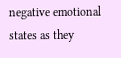negative emotional states as they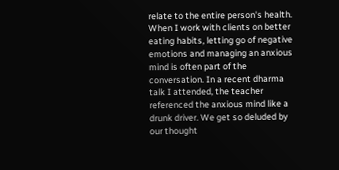relate to the entire person's health. When I work with clients on better eating habits, letting go of negative emotions and managing an anxious mind is often part of the conversation. In a recent dharma talk I attended, the teacher referenced the anxious mind like a drunk driver. We get so deluded by our thought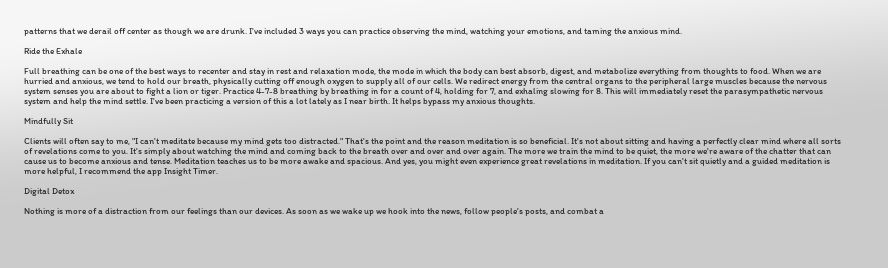patterns that we derail off center as though we are drunk. I've included 3 ways you can practice observing the mind, watching your emotions, and taming the anxious mind.

Ride the Exhale

Full breathing can be one of the best ways to recenter and stay in rest and relaxation mode, the mode in which the body can best absorb, digest, and metabolize everything from thoughts to food. When we are hurried and anxious, we tend to hold our breath, physically cutting off enough oxygen to supply all of our cells. We redirect energy from the central organs to the peripheral large muscles because the nervous system senses you are about to fight a lion or tiger. Practice 4-7-8 breathing by breathing in for a count of 4, holding for 7, and exhaling slowing for 8. This will immediately reset the parasympathetic nervous system and help the mind settle. I've been practicing a version of this a lot lately as I near birth. It helps bypass my anxious thoughts.

Mindfully Sit

Clients will often say to me, "I can't meditate because my mind gets too distracted." That's the point and the reason meditation is so beneficial. It's not about sitting and having a perfectly clear mind where all sorts of revelations come to you. It's simply about watching the mind and coming back to the breath over and over and over again. The more we train the mind to be quiet, the more we're aware of the chatter that can cause us to become anxious and tense. Meditation teaches us to be more awake and spacious. And yes, you might even experience great revelations in meditation. If you can't sit quietly and a guided meditation is more helpful, I recommend the app Insight Timer.

Digital Detox

Nothing is more of a distraction from our feelings than our devices. As soon as we wake up we hook into the news, follow people's posts, and combat a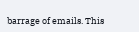barrage of emails. This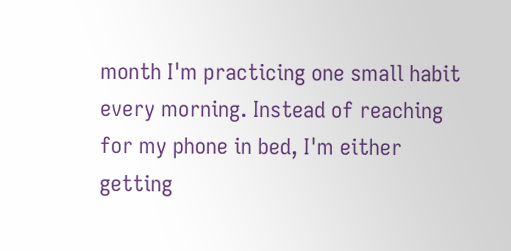month I'm practicing one small habit every morning. Instead of reaching for my phone in bed, I'm either getting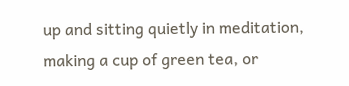up and sitting quietly in meditation, making a cup of green tea, or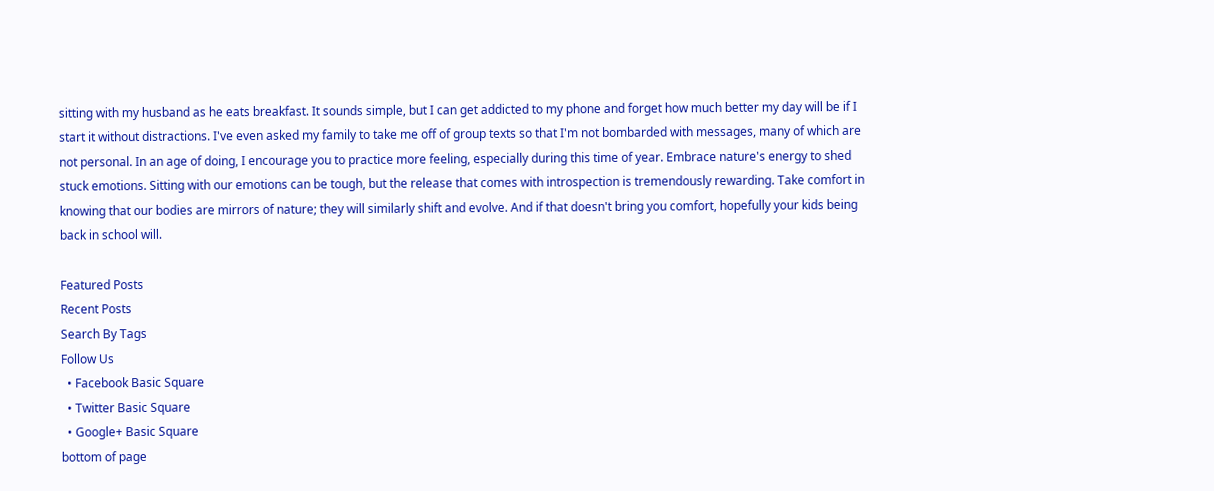sitting with my husband as he eats breakfast. It sounds simple, but I can get addicted to my phone and forget how much better my day will be if I start it without distractions. I've even asked my family to take me off of group texts so that I'm not bombarded with messages, many of which are not personal. In an age of doing, I encourage you to practice more feeling, especially during this time of year. Embrace nature's energy to shed stuck emotions. Sitting with our emotions can be tough, but the release that comes with introspection is tremendously rewarding. Take comfort in knowing that our bodies are mirrors of nature; they will similarly shift and evolve. And if that doesn't bring you comfort, hopefully your kids being back in school will.

Featured Posts
Recent Posts
Search By Tags
Follow Us
  • Facebook Basic Square
  • Twitter Basic Square
  • Google+ Basic Square
bottom of page